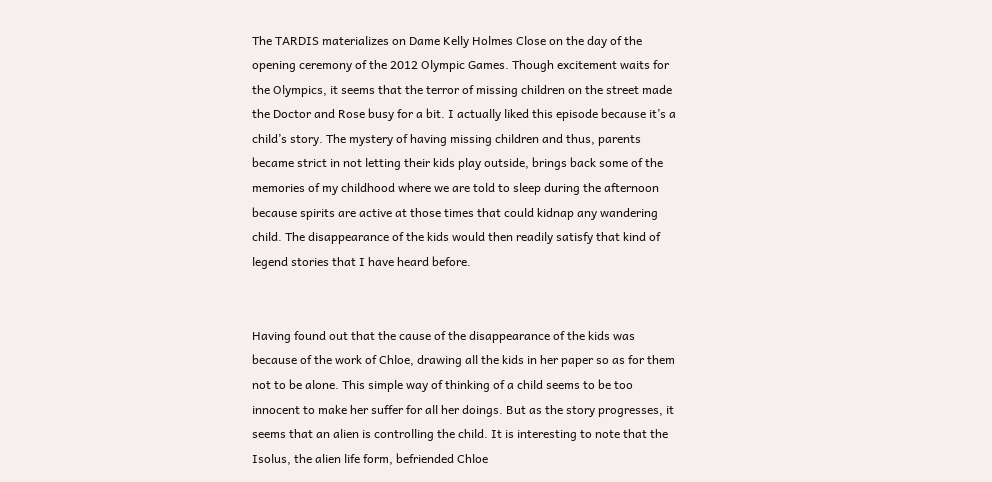The TARDIS materializes on Dame Kelly Holmes Close on the day of the opening ceremony of the 2012 Olympic Games. Though excitement waits for the Olympics, it seems that the terror of missing children on the street made the Doctor and Rose busy for a bit. I actually liked this episode because it’s a child’s story. The mystery of having missing children and thus, parents became strict in not letting their kids play outside, brings back some of the memories of my childhood where we are told to sleep during the afternoon because spirits are active at those times that could kidnap any wandering child. The disappearance of the kids would then readily satisfy that kind of legend stories that I have heard before.


Having found out that the cause of the disappearance of the kids was because of the work of Chloe, drawing all the kids in her paper so as for them not to be alone. This simple way of thinking of a child seems to be too innocent to make her suffer for all her doings. But as the story progresses, it seems that an alien is controlling the child. It is interesting to note that the Isolus, the alien life form, befriended Chloe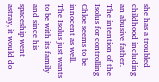she has a troubled childhood including an abusive father. The intention of the Isolus for controlling Chloe seems to be innocent as well. The Isolus just wants to be with its family and since his spaceship went astray, it would do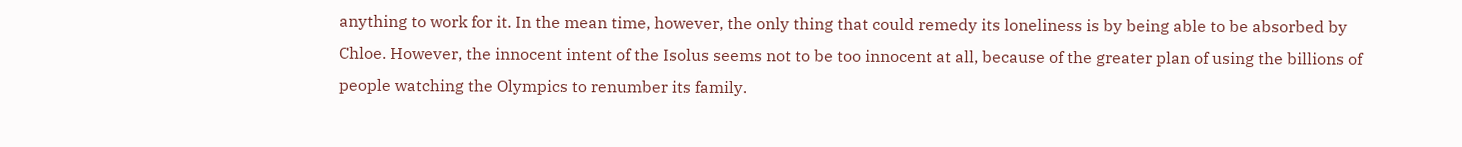anything to work for it. In the mean time, however, the only thing that could remedy its loneliness is by being able to be absorbed by Chloe. However, the innocent intent of the Isolus seems not to be too innocent at all, because of the greater plan of using the billions of people watching the Olympics to renumber its family.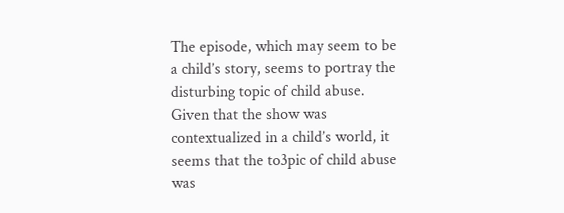The episode, which may seem to be a child’s story, seems to portray the disturbing topic of child abuse. Given that the show was contextualized in a child’s world, it seems that the to3pic of child abuse was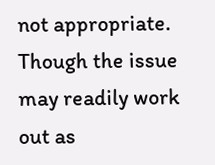not appropriate. Though the issue may readily work out as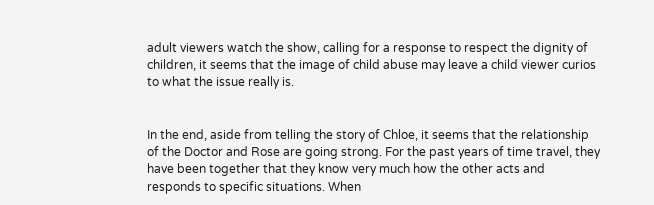adult viewers watch the show, calling for a response to respect the dignity of children, it seems that the image of child abuse may leave a child viewer curios to what the issue really is.


In the end, aside from telling the story of Chloe, it seems that the relationship of the Doctor and Rose are going strong. For the past years of time travel, they have been together that they know very much how the other acts and responds to specific situations. When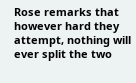Rose remarks that however hard they attempt, nothing will ever split the two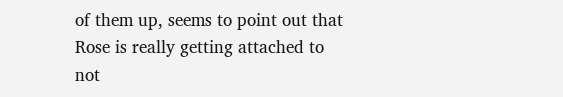of them up, seems to point out that Rose is really getting attached to not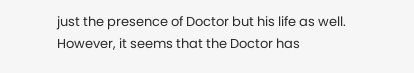just the presence of Doctor but his life as well. However, it seems that the Doctor has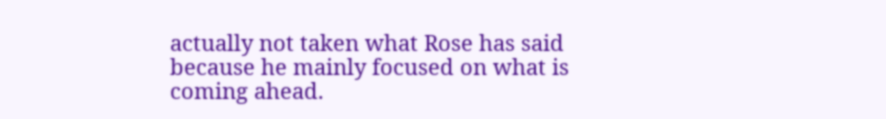actually not taken what Rose has said because he mainly focused on what is coming ahead.